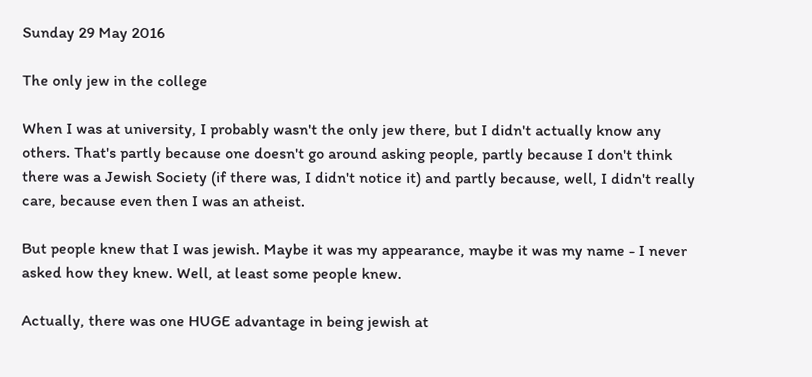Sunday 29 May 2016

The only jew in the college

When I was at university, I probably wasn't the only jew there, but I didn't actually know any others. That's partly because one doesn't go around asking people, partly because I don't think there was a Jewish Society (if there was, I didn't notice it) and partly because, well, I didn't really care, because even then I was an atheist.

But people knew that I was jewish. Maybe it was my appearance, maybe it was my name - I never asked how they knew. Well, at least some people knew.

Actually, there was one HUGE advantage in being jewish at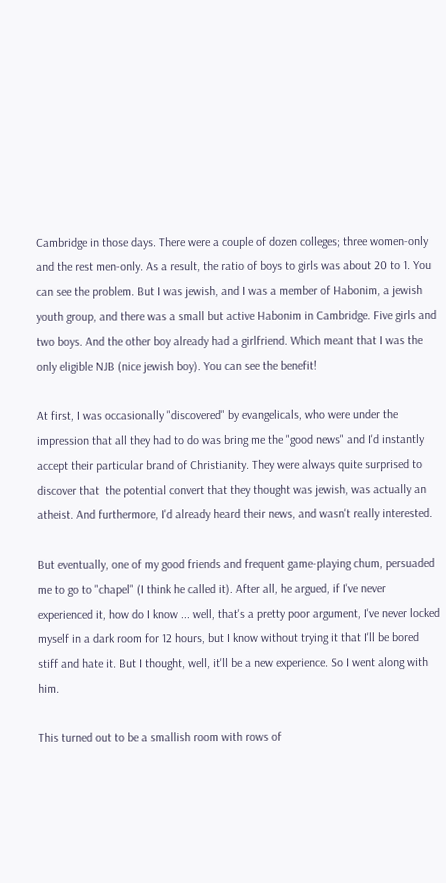Cambridge in those days. There were a couple of dozen colleges; three women-only and the rest men-only. As a result, the ratio of boys to girls was about 20 to 1. You can see the problem. But I was jewish, and I was a member of Habonim, a jewish youth group, and there was a small but active Habonim in Cambridge. Five girls and two boys. And the other boy already had a girlfriend. Which meant that I was the only eligible NJB (nice jewish boy). You can see the benefit!

At first, I was occasionally "discovered" by evangelicals, who were under the impression that all they had to do was bring me the "good news" and I'd instantly accept their particular brand of Christianity. They were always quite surprised to discover that  the potential convert that they thought was jewish, was actually an atheist. And furthermore, I'd already heard their news, and wasn't really interested.

But eventually, one of my good friends and frequent game-playing chum, persuaded me to go to "chapel" (I think he called it). After all, he argued, if I've never experienced it, how do I know ... well, that's a pretty poor argument, I've never locked myself in a dark room for 12 hours, but I know without trying it that I'll be bored stiff and hate it. But I thought, well, it'll be a new experience. So I went along with him.

This turned out to be a smallish room with rows of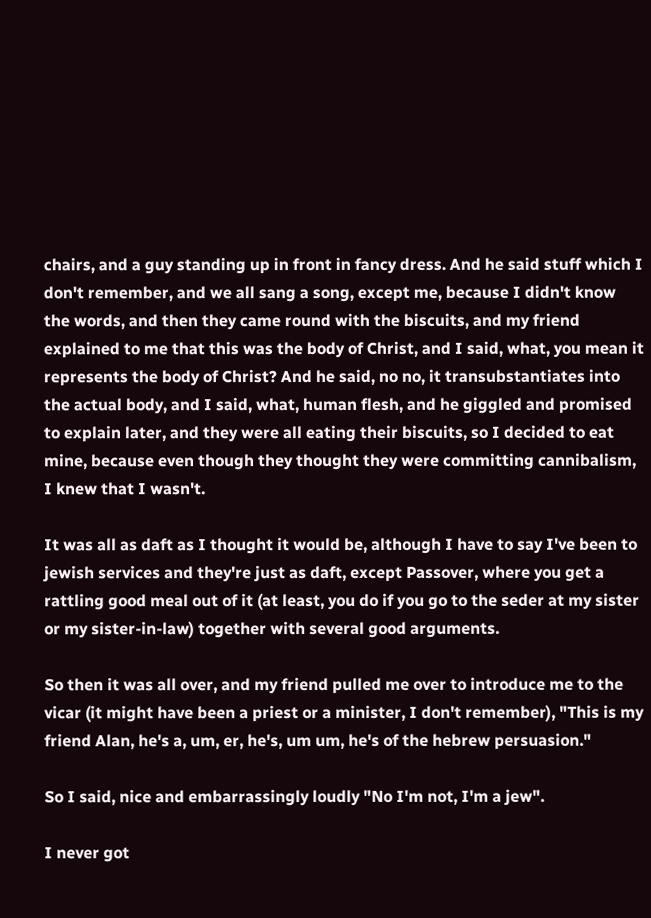chairs, and a guy standing up in front in fancy dress. And he said stuff which I don't remember, and we all sang a song, except me, because I didn't know the words, and then they came round with the biscuits, and my friend explained to me that this was the body of Christ, and I said, what, you mean it represents the body of Christ? And he said, no no, it transubstantiates into the actual body, and I said, what, human flesh, and he giggled and promised to explain later, and they were all eating their biscuits, so I decided to eat mine, because even though they thought they were committing cannibalism, I knew that I wasn't.

It was all as daft as I thought it would be, although I have to say I've been to jewish services and they're just as daft, except Passover, where you get a rattling good meal out of it (at least, you do if you go to the seder at my sister or my sister-in-law) together with several good arguments.

So then it was all over, and my friend pulled me over to introduce me to the vicar (it might have been a priest or a minister, I don't remember), "This is my friend Alan, he's a, um, er, he's, um um, he's of the hebrew persuasion."

So I said, nice and embarrassingly loudly "No I'm not, I'm a jew".

I never got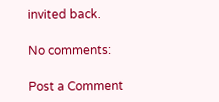invited back.

No comments:

Post a Comment